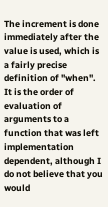The increment is done immediately after the value is used, which is a fairly precise definition of "when". It is the order of evaluation of arguments to a function that was left implementation dependent, although I do not believe that you would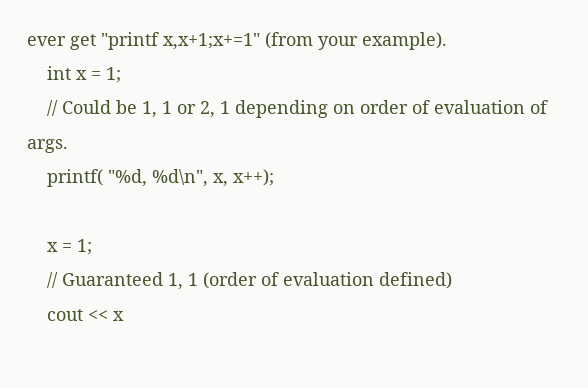ever get "printf x,x+1;x+=1" (from your example).
    int x = 1;
    // Could be 1, 1 or 2, 1 depending on order of evaluation of args.
    printf( "%d, %d\n", x, x++);

    x = 1;
    // Guaranteed 1, 1 (order of evaluation defined)
    cout << x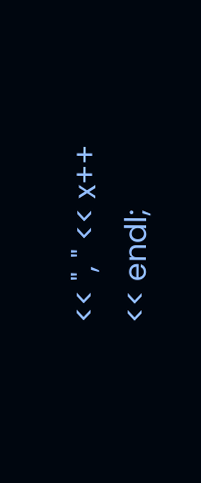<< ", " << x++ << endl;